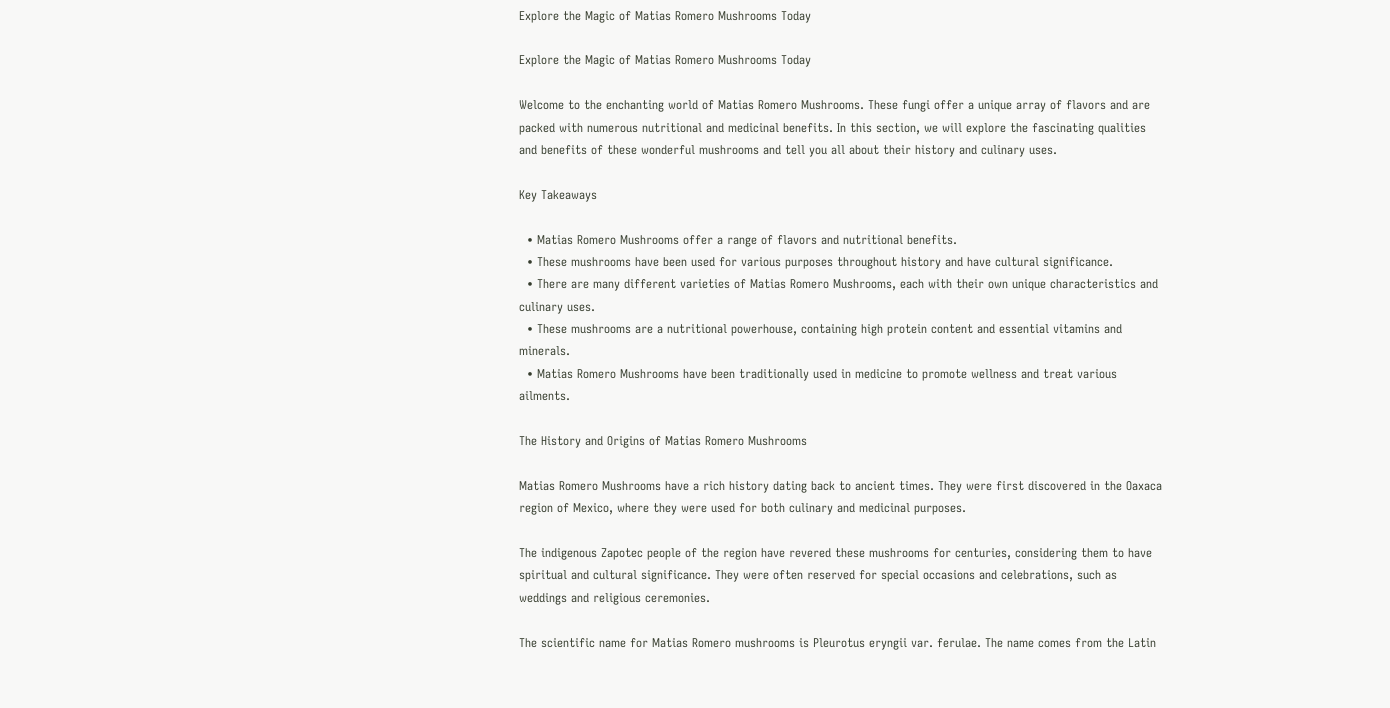Explore the Magic of Matias Romero Mushrooms Today

Explore the Magic of Matias Romero Mushrooms Today

Welcome to the enchanting world of Matias Romero Mushrooms. These fungi offer a unique array of flavors and are packed with numerous nutritional and medicinal benefits. In this section, we will explore the fascinating qualities and benefits of these wonderful mushrooms and tell you all about their history and culinary uses.

Key Takeaways

  • Matias Romero Mushrooms offer a range of flavors and nutritional benefits.
  • These mushrooms have been used for various purposes throughout history and have cultural significance.
  • There are many different varieties of Matias Romero Mushrooms, each with their own unique characteristics and culinary uses.
  • These mushrooms are a nutritional powerhouse, containing high protein content and essential vitamins and minerals.
  • Matias Romero Mushrooms have been traditionally used in medicine to promote wellness and treat various ailments.

The History and Origins of Matias Romero Mushrooms

Matias Romero Mushrooms have a rich history dating back to ancient times. They were first discovered in the Oaxaca region of Mexico, where they were used for both culinary and medicinal purposes.

The indigenous Zapotec people of the region have revered these mushrooms for centuries, considering them to have spiritual and cultural significance. They were often reserved for special occasions and celebrations, such as weddings and religious ceremonies.

The scientific name for Matias Romero mushrooms is Pleurotus eryngii var. ferulae. The name comes from the Latin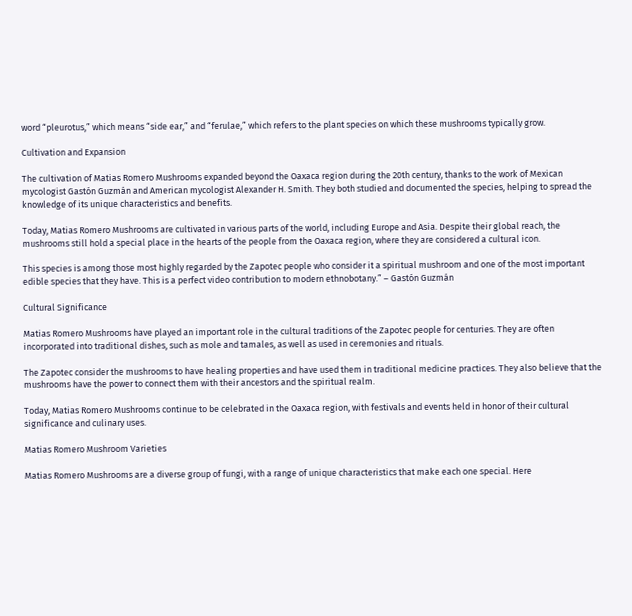word “pleurotus,” which means “side ear,” and “ferulae,” which refers to the plant species on which these mushrooms typically grow.

Cultivation and Expansion

The cultivation of Matias Romero Mushrooms expanded beyond the Oaxaca region during the 20th century, thanks to the work of Mexican mycologist Gastón Guzmán and American mycologist Alexander H. Smith. They both studied and documented the species, helping to spread the knowledge of its unique characteristics and benefits.

Today, Matias Romero Mushrooms are cultivated in various parts of the world, including Europe and Asia. Despite their global reach, the mushrooms still hold a special place in the hearts of the people from the Oaxaca region, where they are considered a cultural icon.

This species is among those most highly regarded by the Zapotec people who consider it a spiritual mushroom and one of the most important edible species that they have. This is a perfect video contribution to modern ethnobotany.” – Gastón Guzmán

Cultural Significance

Matias Romero Mushrooms have played an important role in the cultural traditions of the Zapotec people for centuries. They are often incorporated into traditional dishes, such as mole and tamales, as well as used in ceremonies and rituals.

The Zapotec consider the mushrooms to have healing properties and have used them in traditional medicine practices. They also believe that the mushrooms have the power to connect them with their ancestors and the spiritual realm.

Today, Matias Romero Mushrooms continue to be celebrated in the Oaxaca region, with festivals and events held in honor of their cultural significance and culinary uses.

Matias Romero Mushroom Varieties

Matias Romero Mushrooms are a diverse group of fungi, with a range of unique characteristics that make each one special. Here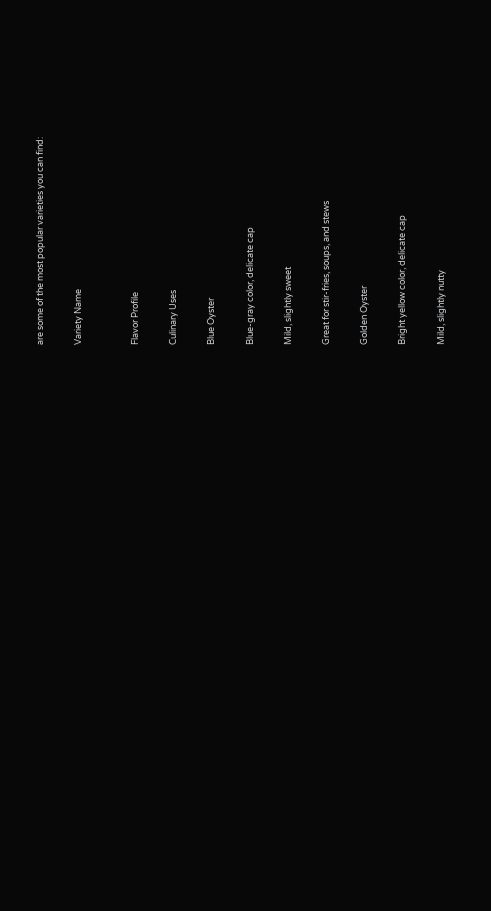are some of the most popular varieties you can find:

Variety Name


Flavor Profile

Culinary Uses

Blue Oyster

Blue-gray color, delicate cap

Mild, slightly sweet

Great for stir-fries, soups, and stews

Golden Oyster

Bright yellow color, delicate cap

Mild, slightly nutty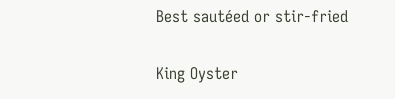Best sautéed or stir-fried

King Oyster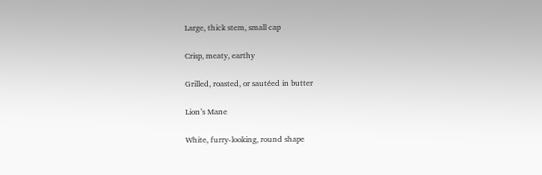Large, thick stem, small cap

Crisp, meaty, earthy

Grilled, roasted, or sautéed in butter

Lion’s Mane

White, furry-looking, round shape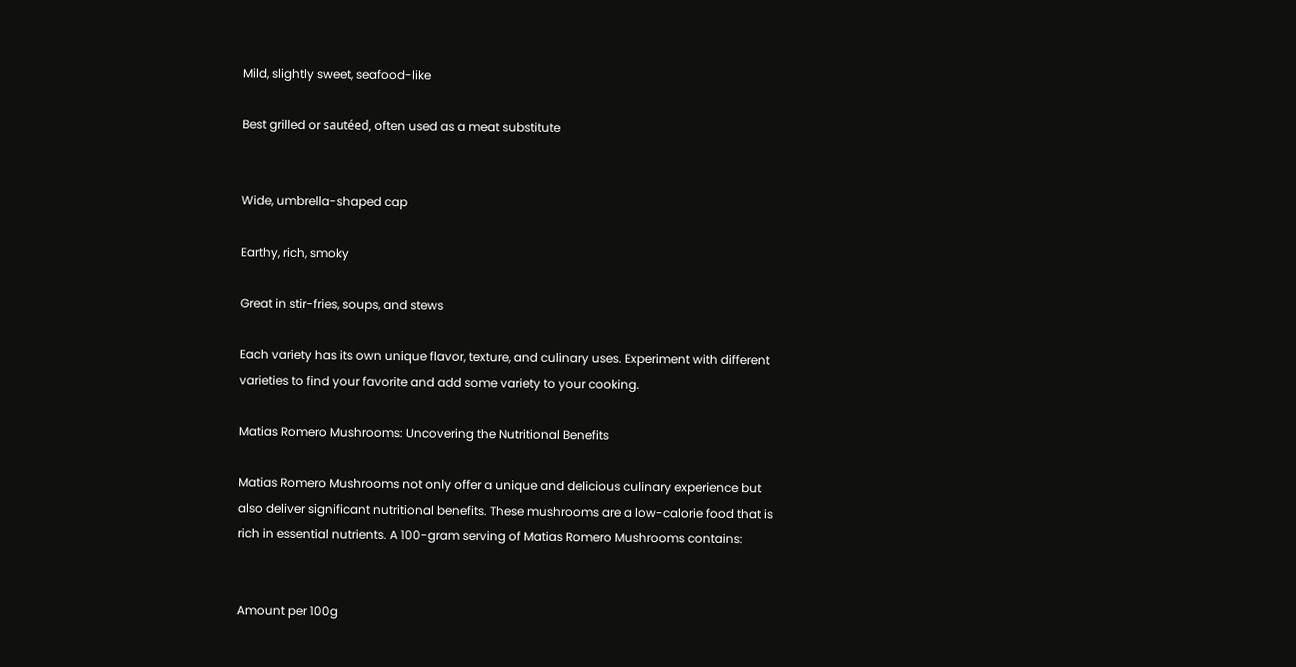Mild, slightly sweet, seafood-like

Best grilled or sautéed, often used as a meat substitute


Wide, umbrella-shaped cap

Earthy, rich, smoky

Great in stir-fries, soups, and stews

Each variety has its own unique flavor, texture, and culinary uses. Experiment with different varieties to find your favorite and add some variety to your cooking.

Matias Romero Mushrooms: Uncovering the Nutritional Benefits

Matias Romero Mushrooms not only offer a unique and delicious culinary experience but also deliver significant nutritional benefits. These mushrooms are a low-calorie food that is rich in essential nutrients. A 100-gram serving of Matias Romero Mushrooms contains:


Amount per 100g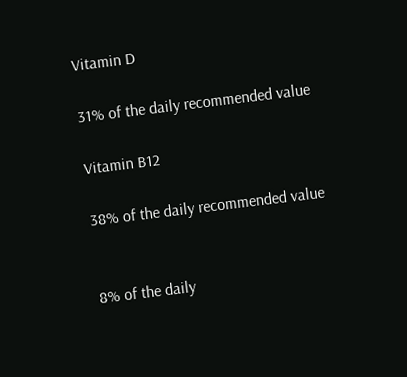Vitamin D

31% of the daily recommended value

Vitamin B12

38% of the daily recommended value


8% of the daily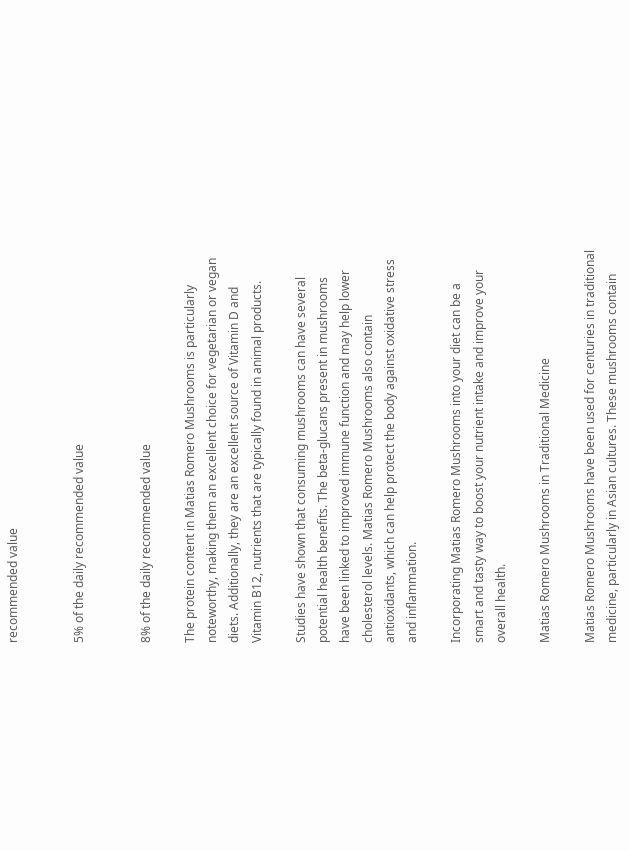recommended value


5% of the daily recommended value


8% of the daily recommended value

The protein content in Matias Romero Mushrooms is particularly noteworthy, making them an excellent choice for vegetarian or vegan diets. Additionally, they are an excellent source of Vitamin D and Vitamin B12, nutrients that are typically found in animal products.

Studies have shown that consuming mushrooms can have several potential health benefits. The beta-glucans present in mushrooms have been linked to improved immune function and may help lower cholesterol levels. Matias Romero Mushrooms also contain antioxidants, which can help protect the body against oxidative stress and inflammation.

Incorporating Matias Romero Mushrooms into your diet can be a smart and tasty way to boost your nutrient intake and improve your overall health.

Matias Romero Mushrooms in Traditional Medicine

Matias Romero Mushrooms have been used for centuries in traditional medicine, particularly in Asian cultures. These mushrooms contain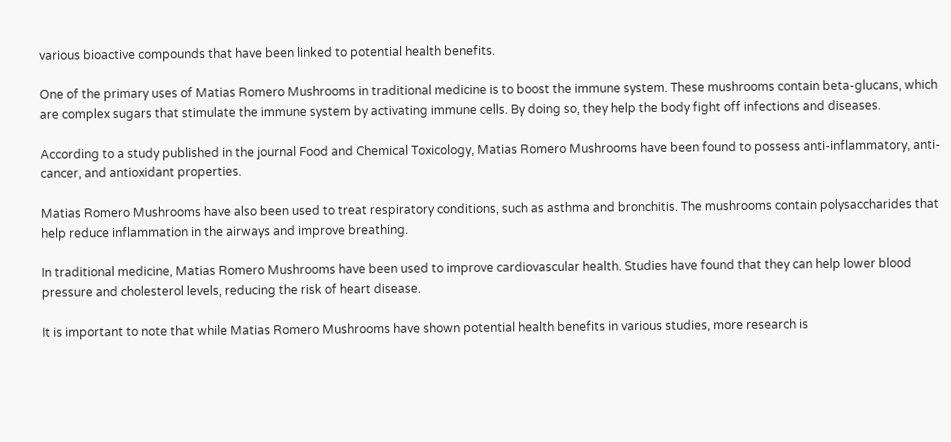various bioactive compounds that have been linked to potential health benefits.

One of the primary uses of Matias Romero Mushrooms in traditional medicine is to boost the immune system. These mushrooms contain beta-glucans, which are complex sugars that stimulate the immune system by activating immune cells. By doing so, they help the body fight off infections and diseases.

According to a study published in the journal Food and Chemical Toxicology, Matias Romero Mushrooms have been found to possess anti-inflammatory, anti-cancer, and antioxidant properties.

Matias Romero Mushrooms have also been used to treat respiratory conditions, such as asthma and bronchitis. The mushrooms contain polysaccharides that help reduce inflammation in the airways and improve breathing.

In traditional medicine, Matias Romero Mushrooms have been used to improve cardiovascular health. Studies have found that they can help lower blood pressure and cholesterol levels, reducing the risk of heart disease.

It is important to note that while Matias Romero Mushrooms have shown potential health benefits in various studies, more research is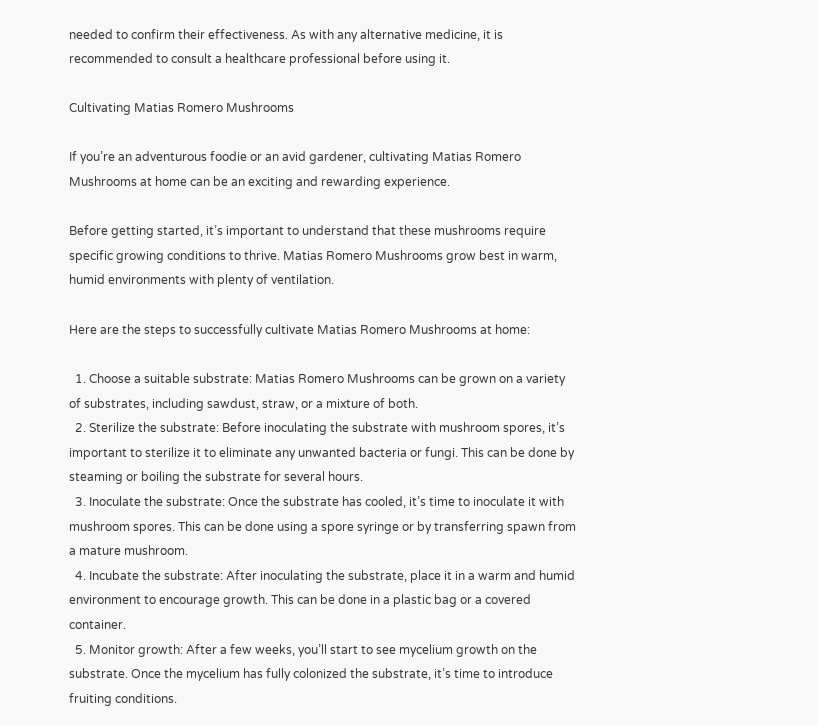needed to confirm their effectiveness. As with any alternative medicine, it is recommended to consult a healthcare professional before using it.

Cultivating Matias Romero Mushrooms

If you’re an adventurous foodie or an avid gardener, cultivating Matias Romero Mushrooms at home can be an exciting and rewarding experience.

Before getting started, it’s important to understand that these mushrooms require specific growing conditions to thrive. Matias Romero Mushrooms grow best in warm, humid environments with plenty of ventilation.

Here are the steps to successfully cultivate Matias Romero Mushrooms at home:

  1. Choose a suitable substrate: Matias Romero Mushrooms can be grown on a variety of substrates, including sawdust, straw, or a mixture of both.
  2. Sterilize the substrate: Before inoculating the substrate with mushroom spores, it’s important to sterilize it to eliminate any unwanted bacteria or fungi. This can be done by steaming or boiling the substrate for several hours.
  3. Inoculate the substrate: Once the substrate has cooled, it’s time to inoculate it with mushroom spores. This can be done using a spore syringe or by transferring spawn from a mature mushroom.
  4. Incubate the substrate: After inoculating the substrate, place it in a warm and humid environment to encourage growth. This can be done in a plastic bag or a covered container.
  5. Monitor growth: After a few weeks, you’ll start to see mycelium growth on the substrate. Once the mycelium has fully colonized the substrate, it’s time to introduce fruiting conditions.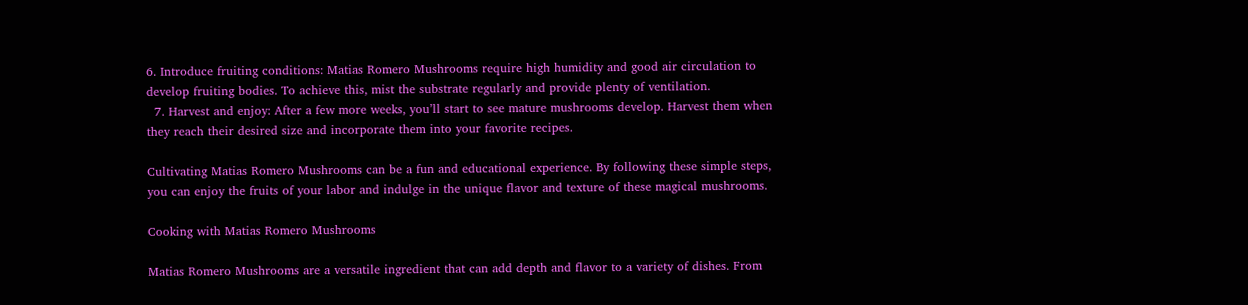6. Introduce fruiting conditions: Matias Romero Mushrooms require high humidity and good air circulation to develop fruiting bodies. To achieve this, mist the substrate regularly and provide plenty of ventilation.
  7. Harvest and enjoy: After a few more weeks, you’ll start to see mature mushrooms develop. Harvest them when they reach their desired size and incorporate them into your favorite recipes.

Cultivating Matias Romero Mushrooms can be a fun and educational experience. By following these simple steps, you can enjoy the fruits of your labor and indulge in the unique flavor and texture of these magical mushrooms.

Cooking with Matias Romero Mushrooms

Matias Romero Mushrooms are a versatile ingredient that can add depth and flavor to a variety of dishes. From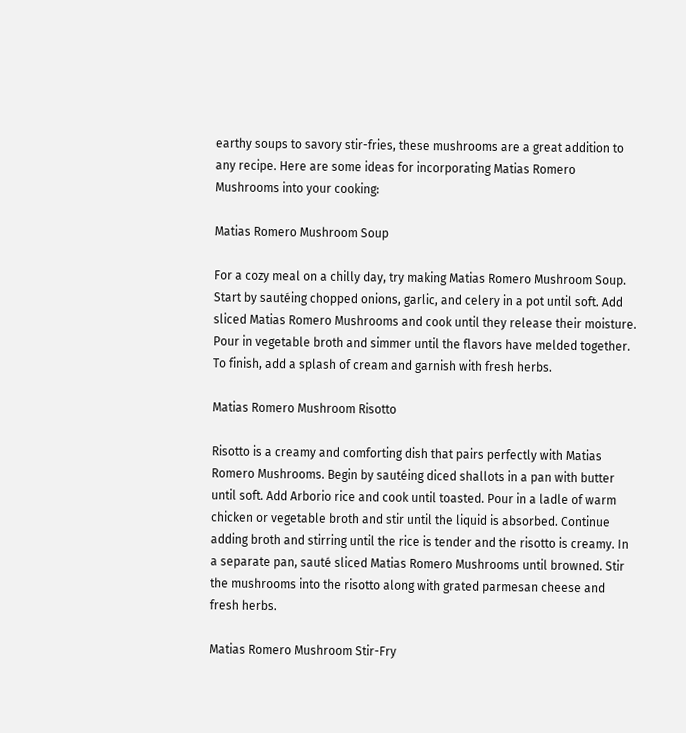earthy soups to savory stir-fries, these mushrooms are a great addition to any recipe. Here are some ideas for incorporating Matias Romero Mushrooms into your cooking:

Matias Romero Mushroom Soup

For a cozy meal on a chilly day, try making Matias Romero Mushroom Soup. Start by sautéing chopped onions, garlic, and celery in a pot until soft. Add sliced Matias Romero Mushrooms and cook until they release their moisture. Pour in vegetable broth and simmer until the flavors have melded together. To finish, add a splash of cream and garnish with fresh herbs.

Matias Romero Mushroom Risotto

Risotto is a creamy and comforting dish that pairs perfectly with Matias Romero Mushrooms. Begin by sautéing diced shallots in a pan with butter until soft. Add Arborio rice and cook until toasted. Pour in a ladle of warm chicken or vegetable broth and stir until the liquid is absorbed. Continue adding broth and stirring until the rice is tender and the risotto is creamy. In a separate pan, sauté sliced Matias Romero Mushrooms until browned. Stir the mushrooms into the risotto along with grated parmesan cheese and fresh herbs.

Matias Romero Mushroom Stir-Fry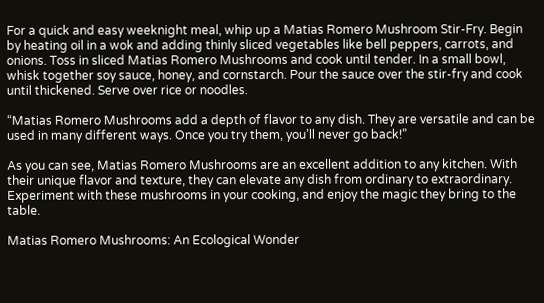For a quick and easy weeknight meal, whip up a Matias Romero Mushroom Stir-Fry. Begin by heating oil in a wok and adding thinly sliced vegetables like bell peppers, carrots, and onions. Toss in sliced Matias Romero Mushrooms and cook until tender. In a small bowl, whisk together soy sauce, honey, and cornstarch. Pour the sauce over the stir-fry and cook until thickened. Serve over rice or noodles.

“Matias Romero Mushrooms add a depth of flavor to any dish. They are versatile and can be used in many different ways. Once you try them, you’ll never go back!”

As you can see, Matias Romero Mushrooms are an excellent addition to any kitchen. With their unique flavor and texture, they can elevate any dish from ordinary to extraordinary. Experiment with these mushrooms in your cooking, and enjoy the magic they bring to the table.

Matias Romero Mushrooms: An Ecological Wonder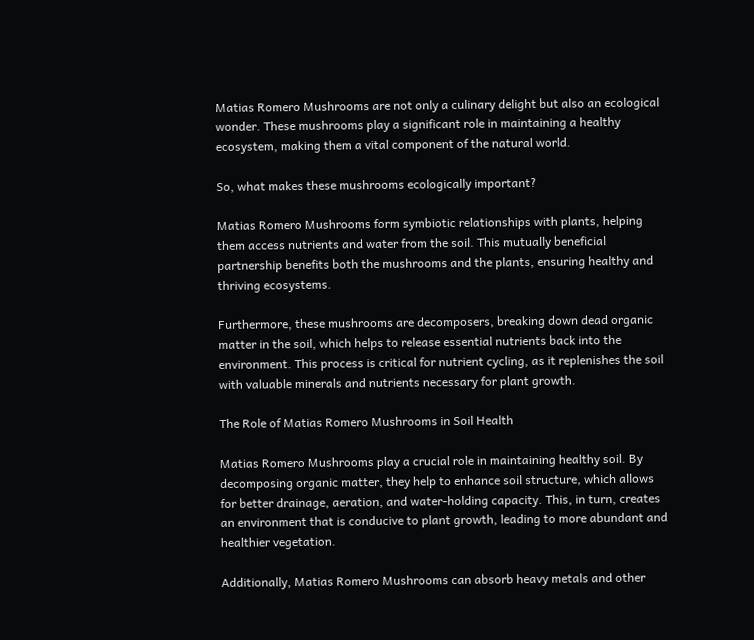Matias Romero Mushrooms are not only a culinary delight but also an ecological wonder. These mushrooms play a significant role in maintaining a healthy ecosystem, making them a vital component of the natural world.

So, what makes these mushrooms ecologically important?

Matias Romero Mushrooms form symbiotic relationships with plants, helping them access nutrients and water from the soil. This mutually beneficial partnership benefits both the mushrooms and the plants, ensuring healthy and thriving ecosystems.

Furthermore, these mushrooms are decomposers, breaking down dead organic matter in the soil, which helps to release essential nutrients back into the environment. This process is critical for nutrient cycling, as it replenishes the soil with valuable minerals and nutrients necessary for plant growth.

The Role of Matias Romero Mushrooms in Soil Health

Matias Romero Mushrooms play a crucial role in maintaining healthy soil. By decomposing organic matter, they help to enhance soil structure, which allows for better drainage, aeration, and water-holding capacity. This, in turn, creates an environment that is conducive to plant growth, leading to more abundant and healthier vegetation.

Additionally, Matias Romero Mushrooms can absorb heavy metals and other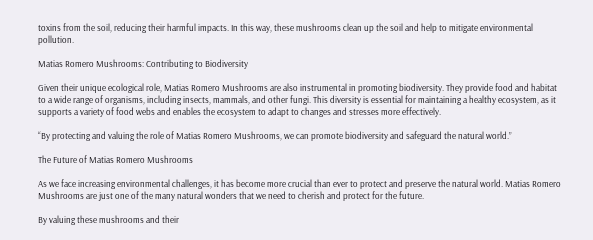toxins from the soil, reducing their harmful impacts. In this way, these mushrooms clean up the soil and help to mitigate environmental pollution.

Matias Romero Mushrooms: Contributing to Biodiversity

Given their unique ecological role, Matias Romero Mushrooms are also instrumental in promoting biodiversity. They provide food and habitat to a wide range of organisms, including insects, mammals, and other fungi. This diversity is essential for maintaining a healthy ecosystem, as it supports a variety of food webs and enables the ecosystem to adapt to changes and stresses more effectively.

“By protecting and valuing the role of Matias Romero Mushrooms, we can promote biodiversity and safeguard the natural world.”

The Future of Matias Romero Mushrooms

As we face increasing environmental challenges, it has become more crucial than ever to protect and preserve the natural world. Matias Romero Mushrooms are just one of the many natural wonders that we need to cherish and protect for the future.

By valuing these mushrooms and their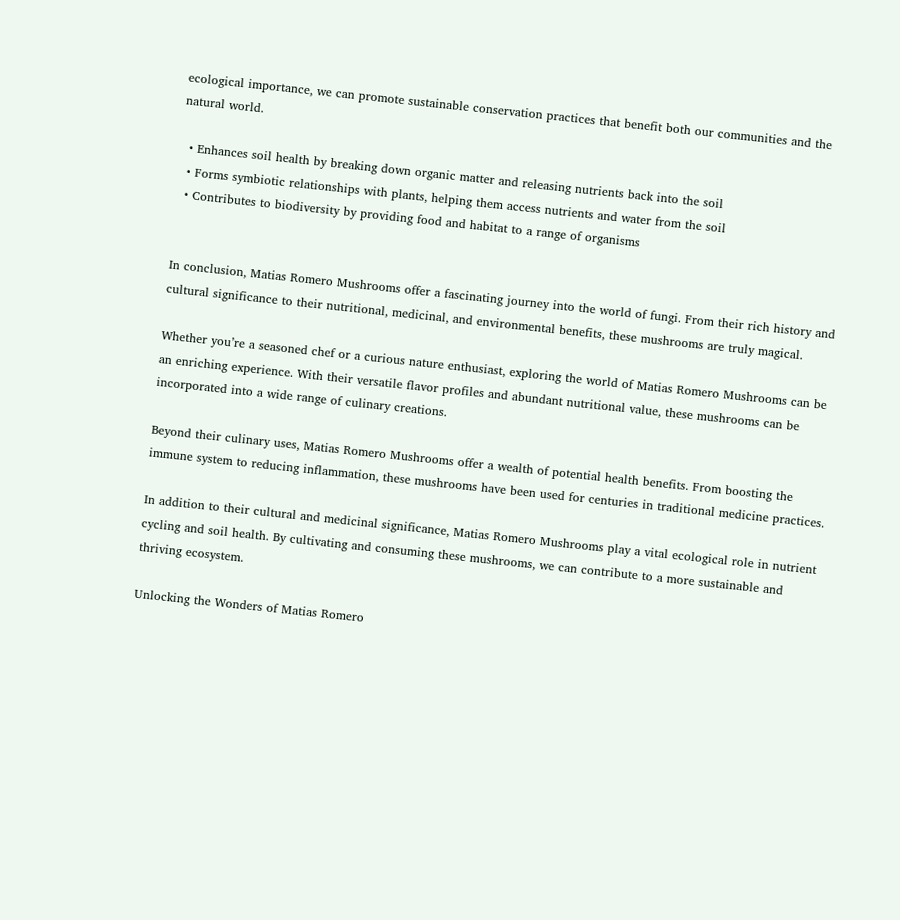ecological importance, we can promote sustainable conservation practices that benefit both our communities and the natural world.

  • Enhances soil health by breaking down organic matter and releasing nutrients back into the soil
  • Forms symbiotic relationships with plants, helping them access nutrients and water from the soil
  • Contributes to biodiversity by providing food and habitat to a range of organisms


In conclusion, Matias Romero Mushrooms offer a fascinating journey into the world of fungi. From their rich history and cultural significance to their nutritional, medicinal, and environmental benefits, these mushrooms are truly magical.

Whether you’re a seasoned chef or a curious nature enthusiast, exploring the world of Matias Romero Mushrooms can be an enriching experience. With their versatile flavor profiles and abundant nutritional value, these mushrooms can be incorporated into a wide range of culinary creations.

Beyond their culinary uses, Matias Romero Mushrooms offer a wealth of potential health benefits. From boosting the immune system to reducing inflammation, these mushrooms have been used for centuries in traditional medicine practices.

In addition to their cultural and medicinal significance, Matias Romero Mushrooms play a vital ecological role in nutrient cycling and soil health. By cultivating and consuming these mushrooms, we can contribute to a more sustainable and thriving ecosystem.

Unlocking the Wonders of Matias Romero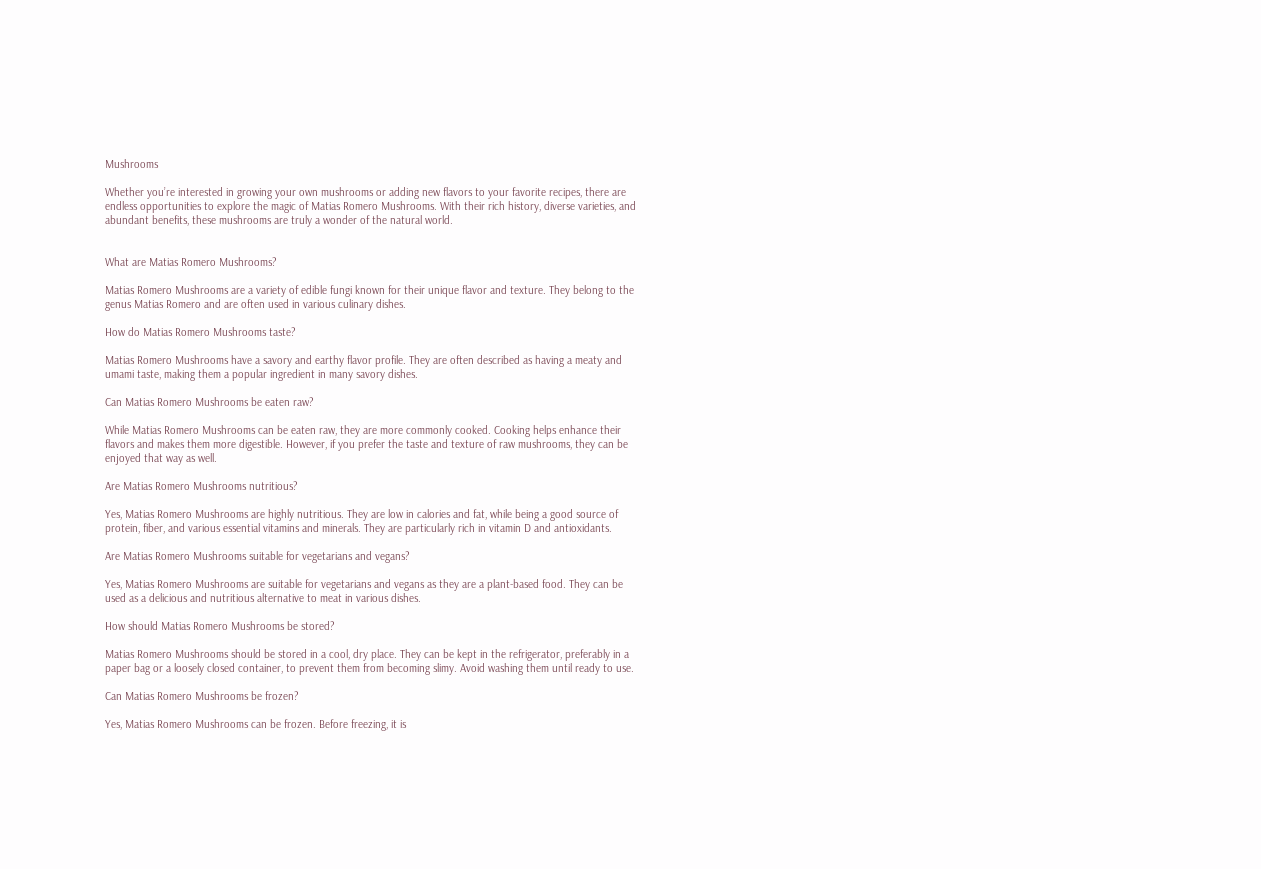Mushrooms

Whether you’re interested in growing your own mushrooms or adding new flavors to your favorite recipes, there are endless opportunities to explore the magic of Matias Romero Mushrooms. With their rich history, diverse varieties, and abundant benefits, these mushrooms are truly a wonder of the natural world.


What are Matias Romero Mushrooms?

Matias Romero Mushrooms are a variety of edible fungi known for their unique flavor and texture. They belong to the genus Matias Romero and are often used in various culinary dishes.

How do Matias Romero Mushrooms taste?

Matias Romero Mushrooms have a savory and earthy flavor profile. They are often described as having a meaty and umami taste, making them a popular ingredient in many savory dishes.

Can Matias Romero Mushrooms be eaten raw?

While Matias Romero Mushrooms can be eaten raw, they are more commonly cooked. Cooking helps enhance their flavors and makes them more digestible. However, if you prefer the taste and texture of raw mushrooms, they can be enjoyed that way as well.

Are Matias Romero Mushrooms nutritious?

Yes, Matias Romero Mushrooms are highly nutritious. They are low in calories and fat, while being a good source of protein, fiber, and various essential vitamins and minerals. They are particularly rich in vitamin D and antioxidants.

Are Matias Romero Mushrooms suitable for vegetarians and vegans?

Yes, Matias Romero Mushrooms are suitable for vegetarians and vegans as they are a plant-based food. They can be used as a delicious and nutritious alternative to meat in various dishes.

How should Matias Romero Mushrooms be stored?

Matias Romero Mushrooms should be stored in a cool, dry place. They can be kept in the refrigerator, preferably in a paper bag or a loosely closed container, to prevent them from becoming slimy. Avoid washing them until ready to use.

Can Matias Romero Mushrooms be frozen?

Yes, Matias Romero Mushrooms can be frozen. Before freezing, it is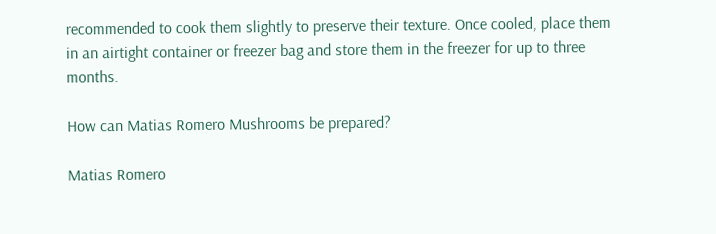recommended to cook them slightly to preserve their texture. Once cooled, place them in an airtight container or freezer bag and store them in the freezer for up to three months.

How can Matias Romero Mushrooms be prepared?

Matias Romero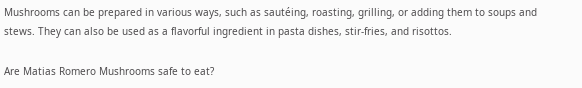Mushrooms can be prepared in various ways, such as sautéing, roasting, grilling, or adding them to soups and stews. They can also be used as a flavorful ingredient in pasta dishes, stir-fries, and risottos.

Are Matias Romero Mushrooms safe to eat?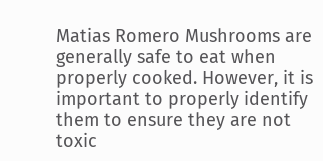Matias Romero Mushrooms are generally safe to eat when properly cooked. However, it is important to properly identify them to ensure they are not toxic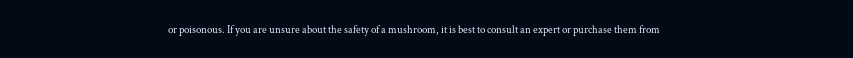or poisonous. If you are unsure about the safety of a mushroom, it is best to consult an expert or purchase them from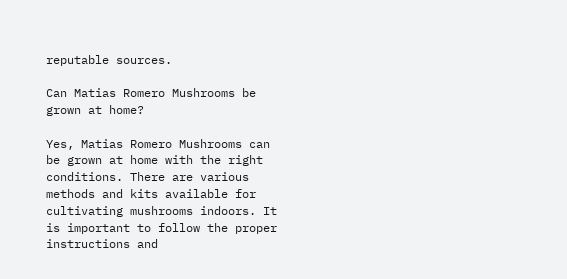reputable sources.

Can Matias Romero Mushrooms be grown at home?

Yes, Matias Romero Mushrooms can be grown at home with the right conditions. There are various methods and kits available for cultivating mushrooms indoors. It is important to follow the proper instructions and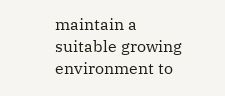maintain a suitable growing environment to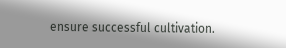ensure successful cultivation.